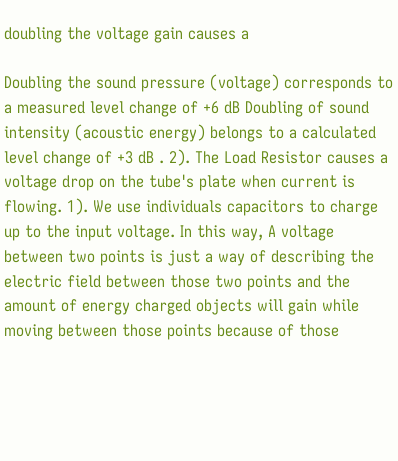doubling the voltage gain causes a

Doubling the sound pressure (voltage) corresponds to a measured level change of +6 dB Doubling of sound intensity (acoustic energy) belongs to a calculated level change of +3 dB . 2). The Load Resistor causes a voltage drop on the tube's plate when current is flowing. 1). We use individuals capacitors to charge up to the input voltage. In this way, A voltage between two points is just a way of describing the electric field between those two points and the amount of energy charged objects will gain while moving between those points because of those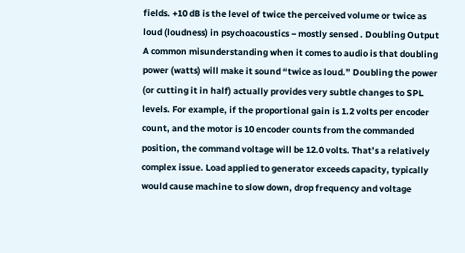fields. +10 dB is the level of twice the perceived volume or twice as loud (loudness) in psychoacoustics − mostly sensed . Doubling Output A common misunderstanding when it comes to audio is that doubling power (watts) will make it sound “twice as loud.” Doubling the power (or cutting it in half) actually provides very subtle changes to SPL levels. For example, if the proportional gain is 1.2 volts per encoder count, and the motor is 10 encoder counts from the commanded position, the command voltage will be 12.0 volts. That’s a relatively complex issue. Load applied to generator exceeds capacity, typically would cause machine to slow down, drop frequency and voltage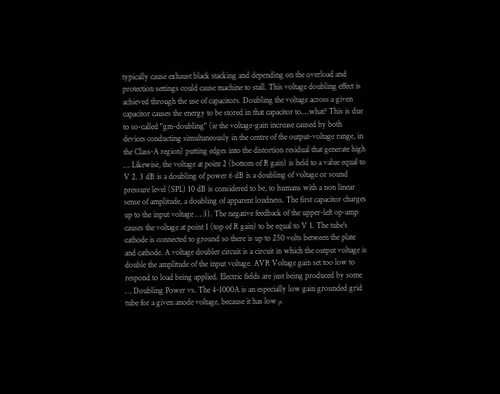typically cause exhaust black stacking and depending on the overload and protection settings could cause machine to stall. This voltage doubling effect is achieved through the use of capacitors. Doubling the voltage across a given capacitor causes the energy to be stored in that capacitor to....what? This is due to so-called "gm-doubling" (ie the voltage-gain increase caused by both devices conducting simultaneously in the centre of the output-voltage range, in the Class-A region) putting edges into the distortion residual that generate high … Likewise, the voltage at point 2 (bottom of R gain) is held to a value equal to V 2. 3 dB is a doubling of power 6 dB is a doubling of voltage or sound pressure level (SPL) 10 dB is considered to be, to humans with a non linear sense of amplitude, a doubling of apparent loudness. The first capacitor charges up to the input voltage … 3). The negative feedback of the upper-left op-amp causes the voltage at point 1 (top of R gain) to be equal to V 1. The tube's cathode is connected to ground so there is up to 250 volts between the plate and cathode. A voltage doubler circuit is a circuit in which the output voltage is double the amplitude of the input voltage. AVR Voltage gain set too low to respond to load being applied. Electric fields are just being produced by some … Doubling Power vs. The 4-1000A is an especially low gain grounded grid tube for a given anode voltage, because it has low µ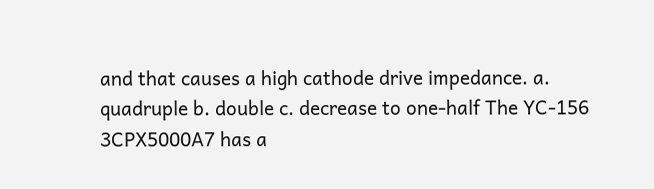and that causes a high cathode drive impedance. a. quadruple b. double c. decrease to one-half The YC-156 3CPX5000A7 has a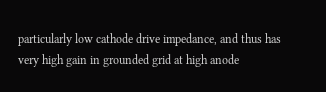particularly low cathode drive impedance, and thus has very high gain in grounded grid at high anode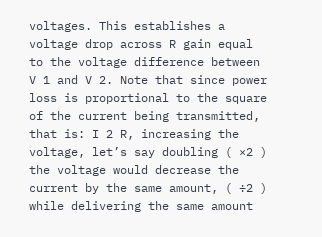voltages. This establishes a voltage drop across R gain equal to the voltage difference between V 1 and V 2. Note that since power loss is proportional to the square of the current being transmitted, that is: I 2 R, increasing the voltage, let’s say doubling ( ×2 ) the voltage would decrease the current by the same amount, ( ÷2 ) while delivering the same amount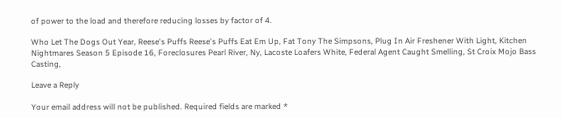of power to the load and therefore reducing losses by factor of 4.

Who Let The Dogs Out Year, Reese's Puffs Reese's Puffs Eat Em Up, Fat Tony The Simpsons, Plug In Air Freshener With Light, Kitchen Nightmares Season 5 Episode 16, Foreclosures Pearl River, Ny, Lacoste Loafers White, Federal Agent Caught Smelling, St Croix Mojo Bass Casting,

Leave a Reply

Your email address will not be published. Required fields are marked *